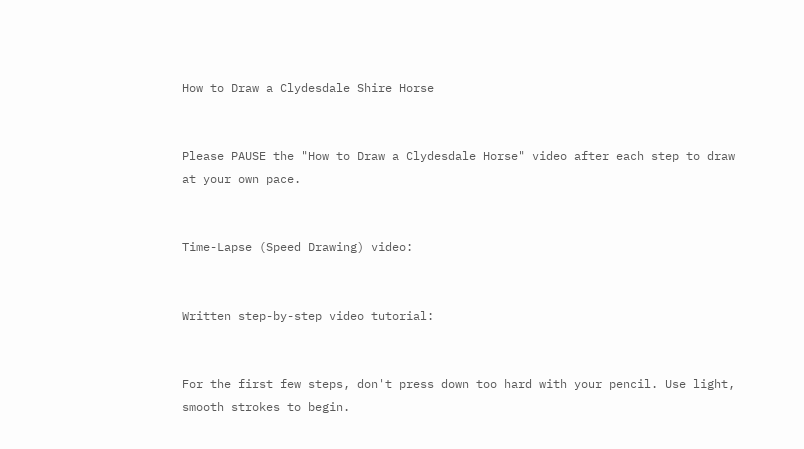How to Draw a Clydesdale Shire Horse


Please PAUSE the "How to Draw a Clydesdale Horse" video after each step to draw at your own pace.


Time-Lapse (Speed Drawing) video:


Written step-by-step video tutorial:


For the first few steps, don't press down too hard with your pencil. Use light, smooth strokes to begin.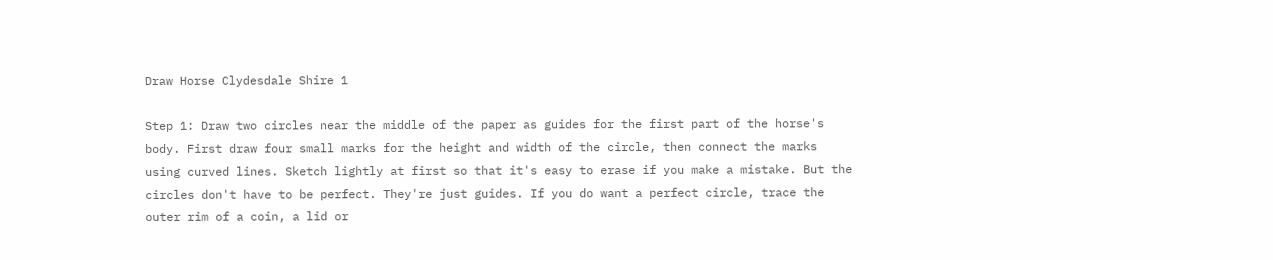Draw Horse Clydesdale Shire 1

Step 1: Draw two circles near the middle of the paper as guides for the first part of the horse's body. First draw four small marks for the height and width of the circle, then connect the marks using curved lines. Sketch lightly at first so that it's easy to erase if you make a mistake. But the circles don't have to be perfect. They're just guides. If you do want a perfect circle, trace the outer rim of a coin, a lid or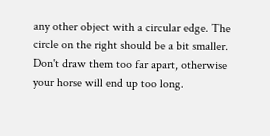any other object with a circular edge. The circle on the right should be a bit smaller. Don't draw them too far apart, otherwise your horse will end up too long.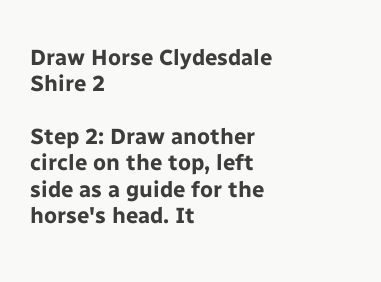Draw Horse Clydesdale Shire 2

Step 2: Draw another circle on the top, left side as a guide for the horse's head. It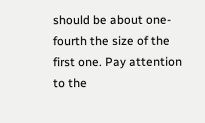should be about one-fourth the size of the first one. Pay attention to the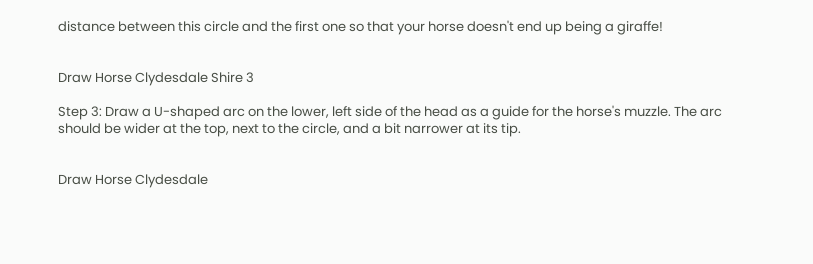distance between this circle and the first one so that your horse doesn't end up being a giraffe!


Draw Horse Clydesdale Shire 3

Step 3: Draw a U-shaped arc on the lower, left side of the head as a guide for the horse's muzzle. The arc should be wider at the top, next to the circle, and a bit narrower at its tip.


Draw Horse Clydesdale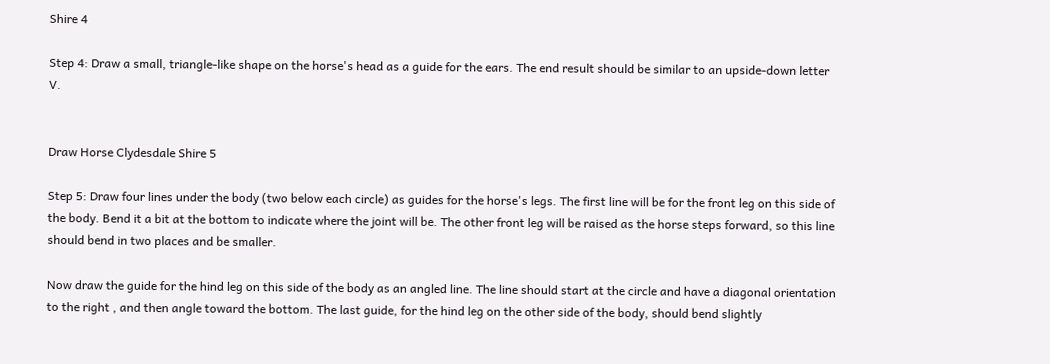Shire 4

Step 4: Draw a small, triangle-like shape on the horse's head as a guide for the ears. The end result should be similar to an upside-down letter V.


Draw Horse Clydesdale Shire 5

Step 5: Draw four lines under the body (two below each circle) as guides for the horse's legs. The first line will be for the front leg on this side of the body. Bend it a bit at the bottom to indicate where the joint will be. The other front leg will be raised as the horse steps forward, so this line should bend in two places and be smaller.

Now draw the guide for the hind leg on this side of the body as an angled line. The line should start at the circle and have a diagonal orientation to the right , and then angle toward the bottom. The last guide, for the hind leg on the other side of the body, should bend slightly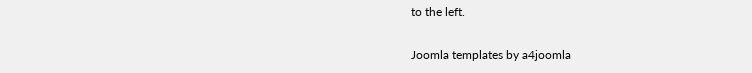to the left.

Joomla templates by a4joomla